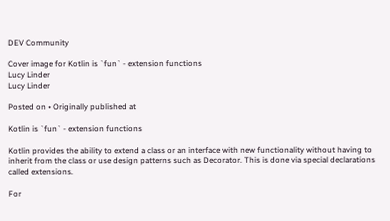DEV Community

Cover image for Kotlin is `fun` - extension functions
Lucy Linder
Lucy Linder

Posted on • Originally published at

Kotlin is `fun` - extension functions

Kotlin provides the ability to extend a class or an interface with new functionality without having to inherit from the class or use design patterns such as Decorator. This is done via special declarations called extensions.

For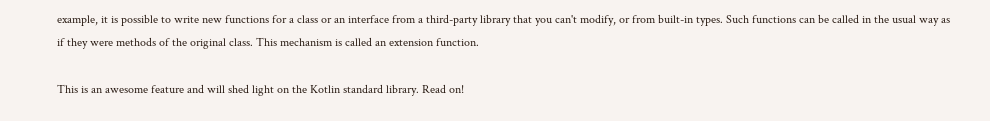example, it is possible to write new functions for a class or an interface from a third-party library that you can't modify, or from built-in types. Such functions can be called in the usual way as if they were methods of the original class. This mechanism is called an extension function.

This is an awesome feature and will shed light on the Kotlin standard library. Read on!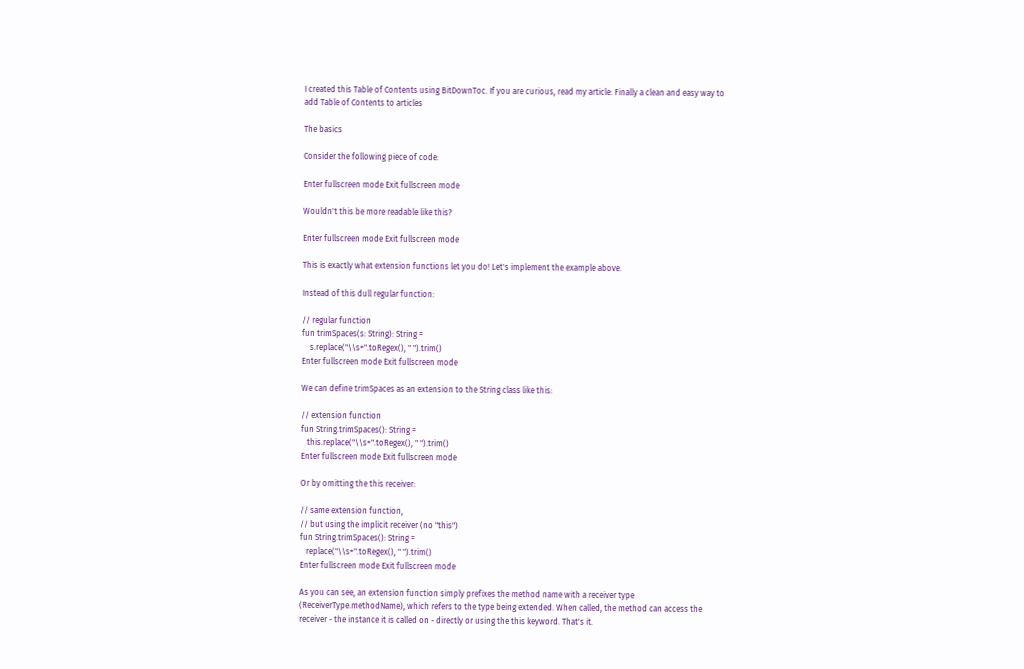I created this Table of Contents using BitDownToc. If you are curious, read my article: Finally a clean and easy way to add Table of Contents to articles

The basics

Consider the following piece of code:

Enter fullscreen mode Exit fullscreen mode

Wouldn't this be more readable like this?

Enter fullscreen mode Exit fullscreen mode

This is exactly what extension functions let you do! Let's implement the example above.

Instead of this dull regular function:

// regular function
fun trimSpaces(s: String): String =
    s.replace("\\s+".toRegex(), " ").trim()
Enter fullscreen mode Exit fullscreen mode

We can define trimSpaces as an extension to the String class like this:

// extension function
fun String.trimSpaces(): String =
   this.replace("\\s+".toRegex(), " ").trim()
Enter fullscreen mode Exit fullscreen mode

Or by omitting the this receiver:

// same extension function,
// but using the implicit receiver (no "this")
fun String.trimSpaces(): String =
   replace("\\s+".toRegex(), " ").trim()
Enter fullscreen mode Exit fullscreen mode

As you can see, an extension function simply prefixes the method name with a receiver type (ReceiverType.methodName), which refers to the type being extended. When called, the method can access the receiver - the instance it is called on - directly or using the this keyword. That's it.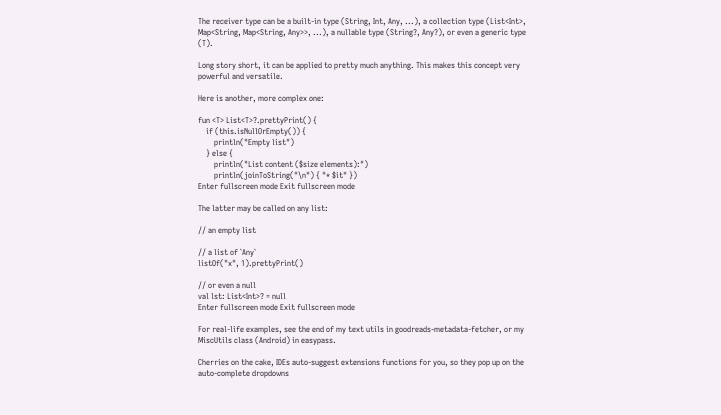The receiver type can be a built-in type (String, Int, Any, ...), a collection type (List<Int>, Map<String, Map<String, Any>>, ...), a nullable type (String?, Any?), or even a generic type (T).

Long story short, it can be applied to pretty much anything. This makes this concept very powerful and versatile.

Here is another, more complex one:

fun <T> List<T>?.prettyPrint() {
    if (this.isNullOrEmpty()) {
        println("Empty list")
    } else {
        println("List content ($size elements):")
        println(joinToString("\n") { "* $it" })
Enter fullscreen mode Exit fullscreen mode

The latter may be called on any list:

// an empty list

// a list of `Any`
listOf("x", 1).prettyPrint()

// or even a null
val lst: List<Int>? = null
Enter fullscreen mode Exit fullscreen mode

For real-life examples, see the end of my text utils in goodreads-metadata-fetcher, or my MiscUtils class (Android) in easypass.

Cherries on the cake, IDEs auto-suggest extensions functions for you, so they pop up on the auto-complete dropdowns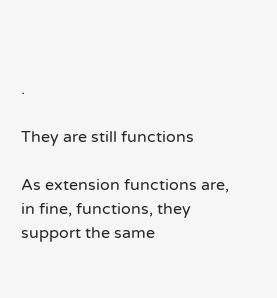.

They are still functions

As extension functions are, in fine, functions, they support the same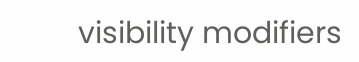visibility modifiers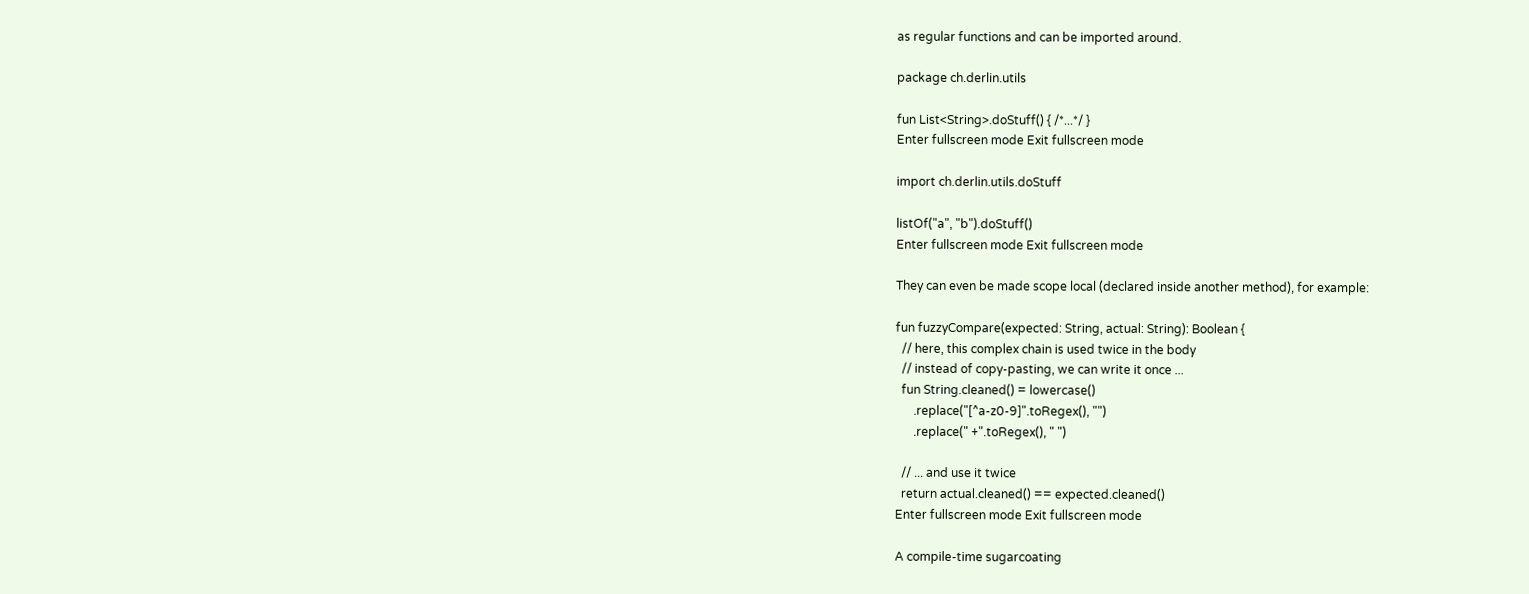as regular functions and can be imported around.

package ch.derlin.utils

fun List<String>.doStuff() { /*...*/ }
Enter fullscreen mode Exit fullscreen mode

import ch.derlin.utils.doStuff

listOf("a", "b").doStuff()
Enter fullscreen mode Exit fullscreen mode

They can even be made scope local (declared inside another method), for example:

fun fuzzyCompare(expected: String, actual: String): Boolean {
  // here, this complex chain is used twice in the body
  // instead of copy-pasting, we can write it once ...
  fun String.cleaned() = lowercase()
      .replace("[^a-z0-9]".toRegex(), "")
      .replace(" +".toRegex(), " ")

  // ... and use it twice
  return actual.cleaned() == expected.cleaned()
Enter fullscreen mode Exit fullscreen mode

A compile-time sugarcoating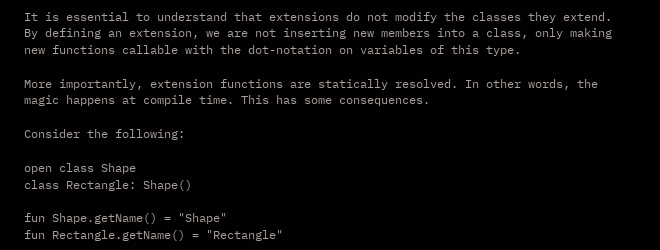It is essential to understand that extensions do not modify the classes they extend. By defining an extension, we are not inserting new members into a class, only making new functions callable with the dot-notation on variables of this type.

More importantly, extension functions are statically resolved. In other words, the magic happens at compile time. This has some consequences.

Consider the following:

open class Shape
class Rectangle: Shape()

fun Shape.getName() = "Shape"
fun Rectangle.getName() = "Rectangle"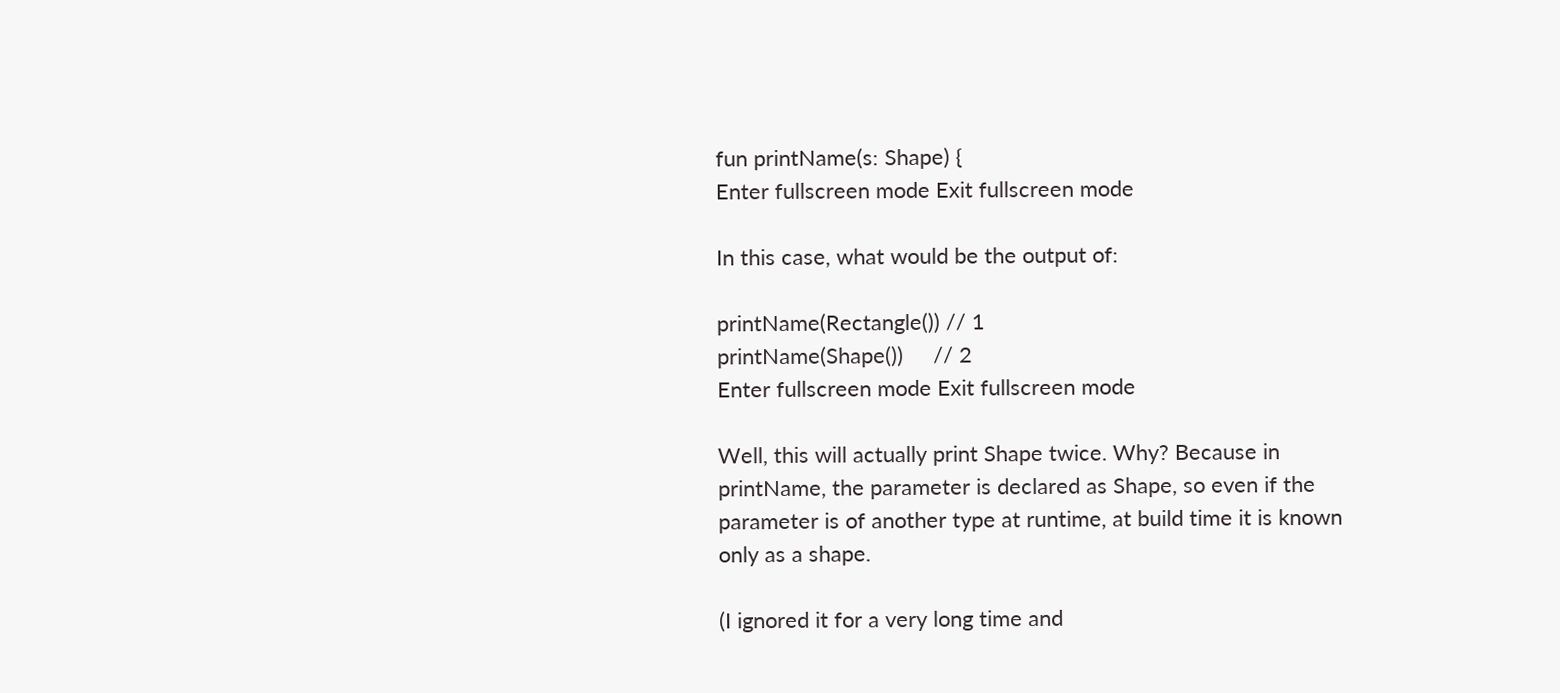fun printName(s: Shape) {
Enter fullscreen mode Exit fullscreen mode

In this case, what would be the output of:

printName(Rectangle()) // 1
printName(Shape())     // 2
Enter fullscreen mode Exit fullscreen mode

Well, this will actually print Shape twice. Why? Because in printName, the parameter is declared as Shape, so even if the parameter is of another type at runtime, at build time it is known only as a shape.

(I ignored it for a very long time and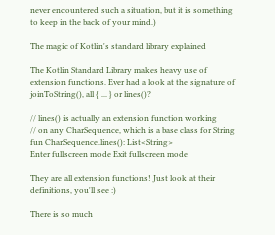never encountered such a situation, but it is something to keep in the back of your mind.)

The magic of Kotlin's standard library explained

The Kotlin Standard Library makes heavy use of extension functions. Ever had a look at the signature of joinToString(), all { ... } or lines()?

// lines() is actually an extension function working
// on any CharSequence, which is a base class for String
fun CharSequence.lines(): List<String>
Enter fullscreen mode Exit fullscreen mode

They are all extension functions! Just look at their definitions, you'll see :)

There is so much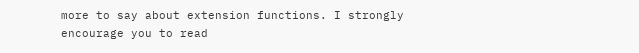more to say about extension functions. I strongly encourage you to read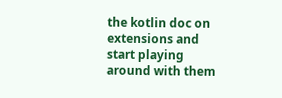the kotlin doc on extensions and start playing around with them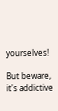yourselves!

But beware, it's addictive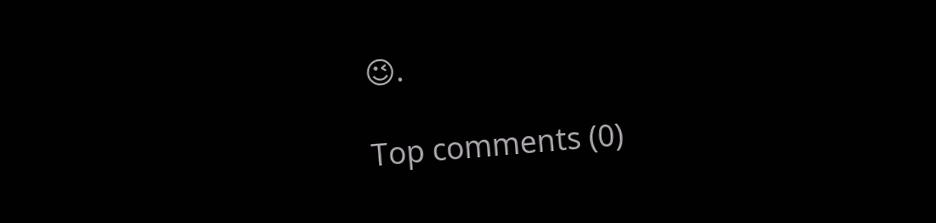😉.

Top comments (0)